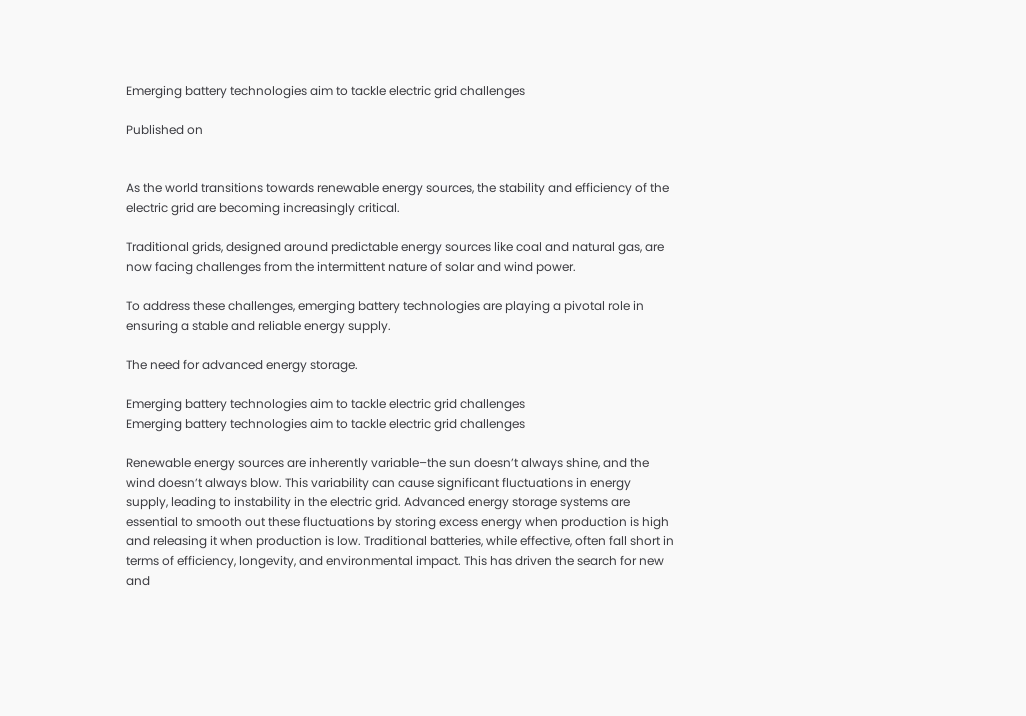Emerging battery technologies aim to tackle electric grid challenges

Published on


As the world transitions towards renewable energy sources, the stability and efficiency of the electric grid are becoming increasingly critical.

Traditional grids, designed around predictable energy sources like coal and natural gas, are now facing challenges from the intermittent nature of solar and wind power.

To address these challenges, emerging battery technologies are playing a pivotal role in ensuring a stable and reliable energy supply.

The need for advanced energy storage.

Emerging battery technologies aim to tackle electric grid challenges
Emerging battery technologies aim to tackle electric grid challenges

Renewable energy sources are inherently variable–the sun doesn’t always shine, and the wind doesn’t always blow. This variability can cause significant fluctuations in energy supply, leading to instability in the electric grid. Advanced energy storage systems are essential to smooth out these fluctuations by storing excess energy when production is high and releasing it when production is low. Traditional batteries, while effective, often fall short in terms of efficiency, longevity, and environmental impact. This has driven the search for new and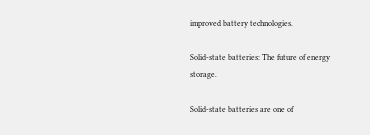improved battery technologies.

Solid-state batteries: The future of energy storage.

Solid-state batteries are one of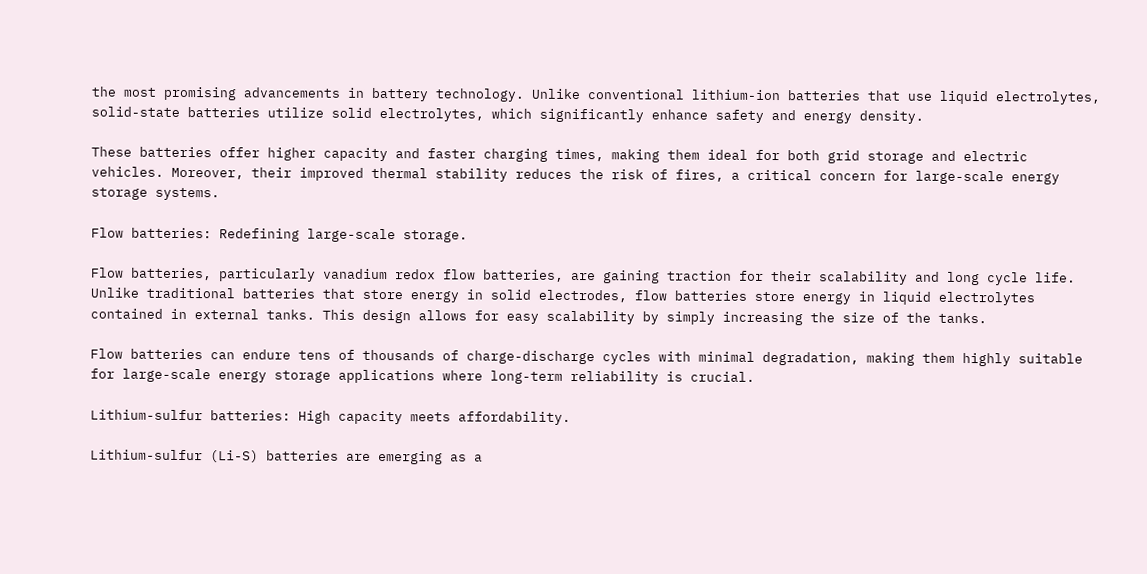the most promising advancements in battery technology. Unlike conventional lithium-ion batteries that use liquid electrolytes, solid-state batteries utilize solid electrolytes, which significantly enhance safety and energy density.

These batteries offer higher capacity and faster charging times, making them ideal for both grid storage and electric vehicles. Moreover, their improved thermal stability reduces the risk of fires, a critical concern for large-scale energy storage systems.

Flow batteries: Redefining large-scale storage.

Flow batteries, particularly vanadium redox flow batteries, are gaining traction for their scalability and long cycle life. Unlike traditional batteries that store energy in solid electrodes, flow batteries store energy in liquid electrolytes contained in external tanks. This design allows for easy scalability by simply increasing the size of the tanks.

Flow batteries can endure tens of thousands of charge-discharge cycles with minimal degradation, making them highly suitable for large-scale energy storage applications where long-term reliability is crucial.

Lithium-sulfur batteries: High capacity meets affordability.

Lithium-sulfur (Li-S) batteries are emerging as a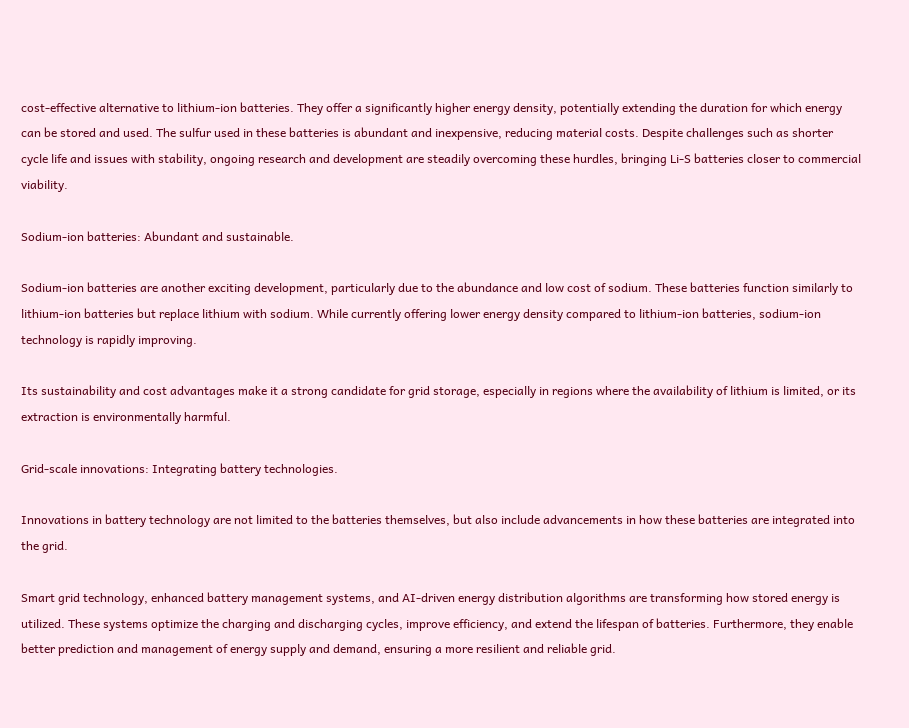cost-effective alternative to lithium-ion batteries. They offer a significantly higher energy density, potentially extending the duration for which energy can be stored and used. The sulfur used in these batteries is abundant and inexpensive, reducing material costs. Despite challenges such as shorter cycle life and issues with stability, ongoing research and development are steadily overcoming these hurdles, bringing Li-S batteries closer to commercial viability.

Sodium-ion batteries: Abundant and sustainable.

Sodium-ion batteries are another exciting development, particularly due to the abundance and low cost of sodium. These batteries function similarly to lithium-ion batteries but replace lithium with sodium. While currently offering lower energy density compared to lithium-ion batteries, sodium-ion technology is rapidly improving.

Its sustainability and cost advantages make it a strong candidate for grid storage, especially in regions where the availability of lithium is limited, or its extraction is environmentally harmful.

Grid-scale innovations: Integrating battery technologies.

Innovations in battery technology are not limited to the batteries themselves, but also include advancements in how these batteries are integrated into the grid.

Smart grid technology, enhanced battery management systems, and AI-driven energy distribution algorithms are transforming how stored energy is utilized. These systems optimize the charging and discharging cycles, improve efficiency, and extend the lifespan of batteries. Furthermore, they enable better prediction and management of energy supply and demand, ensuring a more resilient and reliable grid.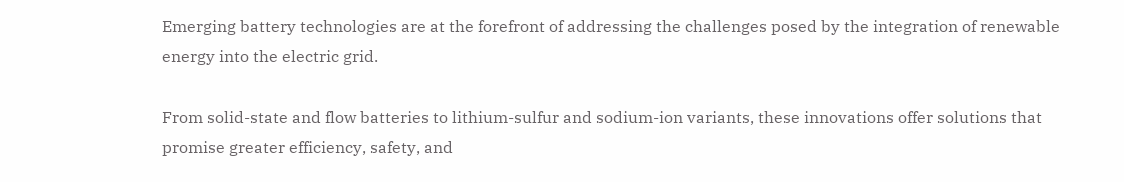Emerging battery technologies are at the forefront of addressing the challenges posed by the integration of renewable energy into the electric grid.

From solid-state and flow batteries to lithium-sulfur and sodium-ion variants, these innovations offer solutions that promise greater efficiency, safety, and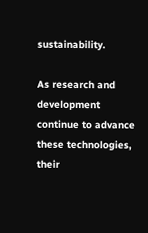sustainability.

As research and development continue to advance these technologies, their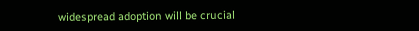widespread adoption will be crucial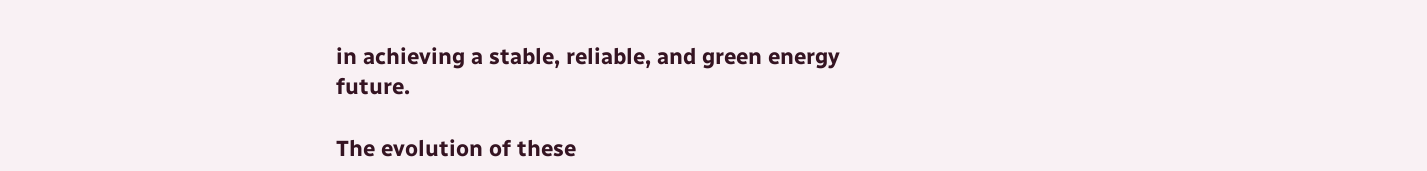in achieving a stable, reliable, and green energy future.

The evolution of these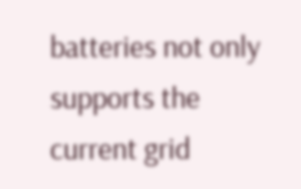batteries not only supports the current grid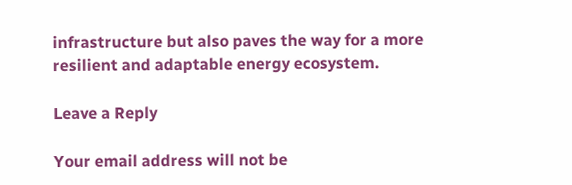infrastructure but also paves the way for a more resilient and adaptable energy ecosystem.

Leave a Reply

Your email address will not be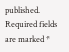published. Required fields are marked *